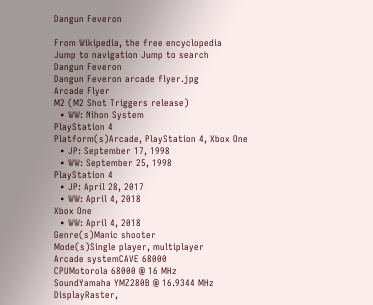Dangun Feveron

From Wikipedia, the free encyclopedia
Jump to navigation Jump to search
Dangun Feveron
Dangun Feveron arcade flyer.jpg
Arcade Flyer
M2 (M2 Shot Triggers release)
  • WW: Nihon System
PlayStation 4
Platform(s)Arcade, PlayStation 4, Xbox One
  • JP: September 17, 1998
  • WW: September 25, 1998
PlayStation 4
  • JP: April 28, 2017
  • WW: April 4, 2018
Xbox One
  • WW: April 4, 2018
Genre(s)Manic shooter
Mode(s)Single player, multiplayer
Arcade systemCAVE 68000
CPUMotorola 68000 @ 16 MHz
SoundYamaha YMZ280B @ 16.9344 MHz
DisplayRaster,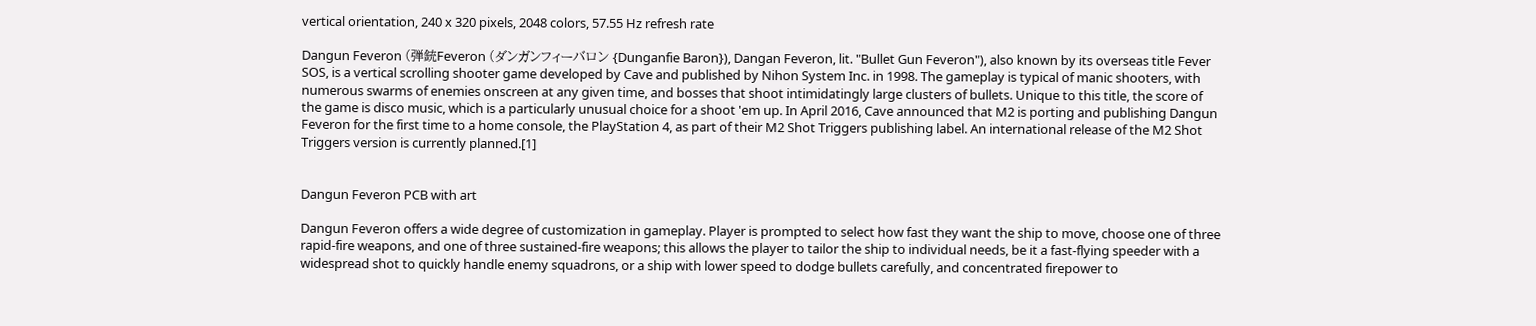vertical orientation, 240 x 320 pixels, 2048 colors, 57.55 Hz refresh rate

Dangun Feveron (弾銃Feveron (ダンガンフィーバロン {Dunganfie Baron}), Dangan Feveron, lit. "Bullet Gun Feveron"), also known by its overseas title Fever SOS, is a vertical scrolling shooter game developed by Cave and published by Nihon System Inc. in 1998. The gameplay is typical of manic shooters, with numerous swarms of enemies onscreen at any given time, and bosses that shoot intimidatingly large clusters of bullets. Unique to this title, the score of the game is disco music, which is a particularly unusual choice for a shoot 'em up. In April 2016, Cave announced that M2 is porting and publishing Dangun Feveron for the first time to a home console, the PlayStation 4, as part of their M2 Shot Triggers publishing label. An international release of the M2 Shot Triggers version is currently planned.[1]


Dangun Feveron PCB with art

Dangun Feveron offers a wide degree of customization in gameplay. Player is prompted to select how fast they want the ship to move, choose one of three rapid-fire weapons, and one of three sustained-fire weapons; this allows the player to tailor the ship to individual needs, be it a fast-flying speeder with a widespread shot to quickly handle enemy squadrons, or a ship with lower speed to dodge bullets carefully, and concentrated firepower to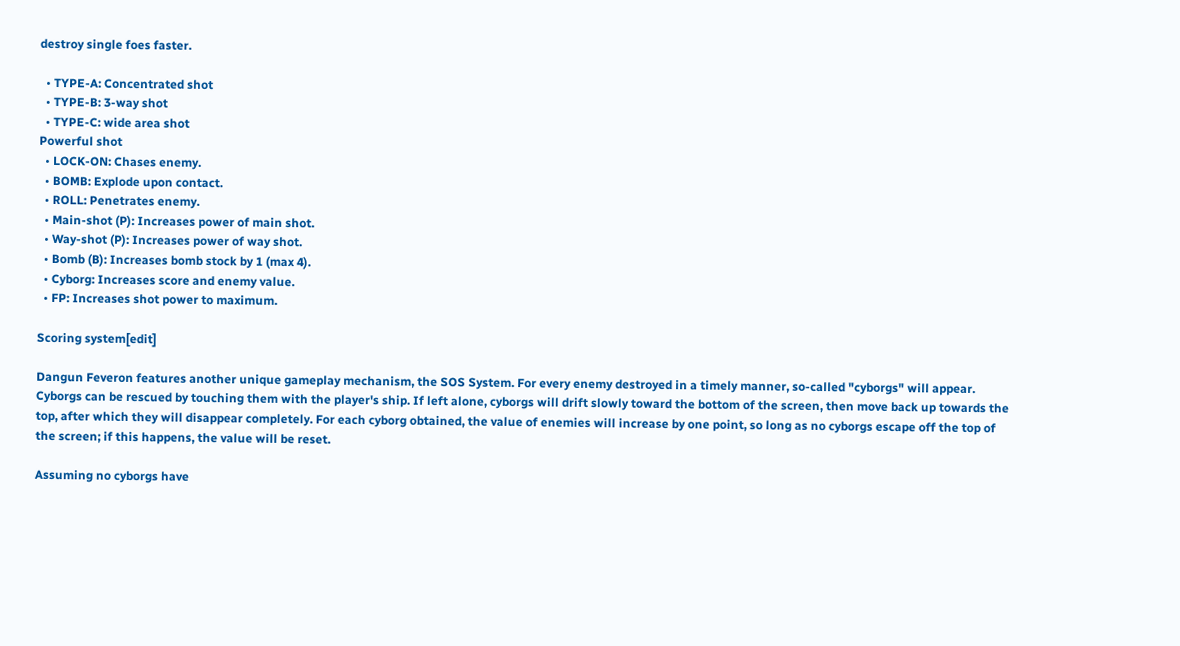destroy single foes faster.

  • TYPE-A: Concentrated shot
  • TYPE-B: 3-way shot
  • TYPE-C: wide area shot
Powerful shot
  • LOCK-ON: Chases enemy.
  • BOMB: Explode upon contact.
  • ROLL: Penetrates enemy.
  • Main-shot (P): Increases power of main shot.
  • Way-shot (P): Increases power of way shot.
  • Bomb (B): Increases bomb stock by 1 (max 4).
  • Cyborg: Increases score and enemy value.
  • FP: Increases shot power to maximum.

Scoring system[edit]

Dangun Feveron features another unique gameplay mechanism, the SOS System. For every enemy destroyed in a timely manner, so-called "cyborgs" will appear. Cyborgs can be rescued by touching them with the player's ship. If left alone, cyborgs will drift slowly toward the bottom of the screen, then move back up towards the top, after which they will disappear completely. For each cyborg obtained, the value of enemies will increase by one point, so long as no cyborgs escape off the top of the screen; if this happens, the value will be reset.

Assuming no cyborgs have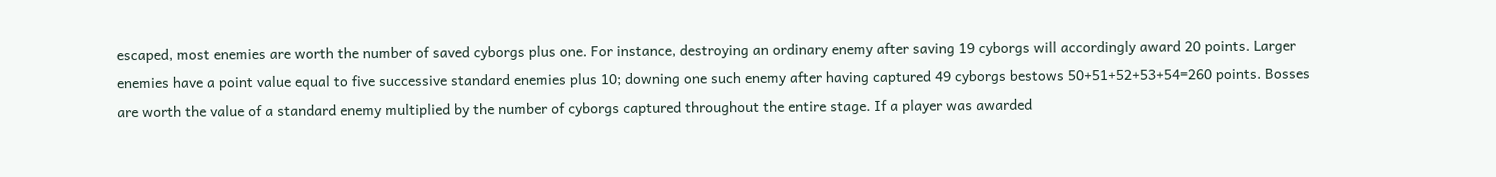escaped, most enemies are worth the number of saved cyborgs plus one. For instance, destroying an ordinary enemy after saving 19 cyborgs will accordingly award 20 points. Larger enemies have a point value equal to five successive standard enemies plus 10; downing one such enemy after having captured 49 cyborgs bestows 50+51+52+53+54=260 points. Bosses are worth the value of a standard enemy multiplied by the number of cyborgs captured throughout the entire stage. If a player was awarded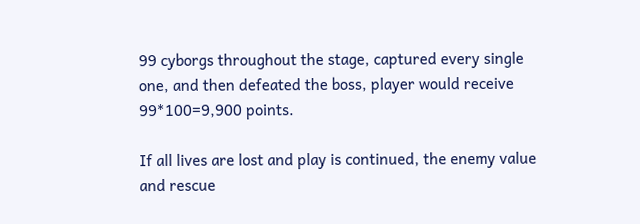99 cyborgs throughout the stage, captured every single one, and then defeated the boss, player would receive 99*100=9,900 points.

If all lives are lost and play is continued, the enemy value and rescue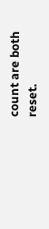count are both reset.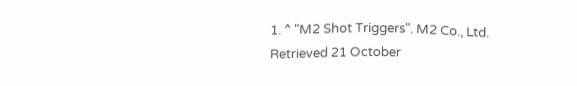1. ^ "M2 Shot Triggers". M2 Co., Ltd. Retrieved 21 October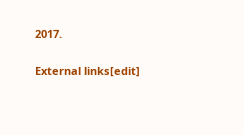2017.

External links[edit]